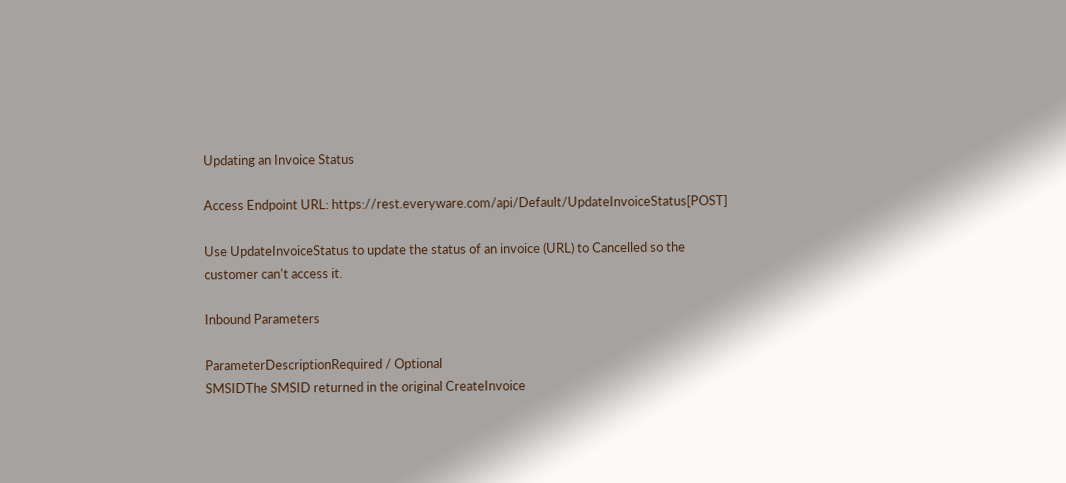Updating an Invoice Status

Access Endpoint URL: https://rest.everyware.com/api/Default/UpdateInvoiceStatus[POST]

Use UpdateInvoiceStatus to update the status of an invoice (URL) to Cancelled so the customer can't access it.

Inbound Parameters

ParameterDescriptionRequired / Optional
SMSIDThe SMSID returned in the original CreateInvoice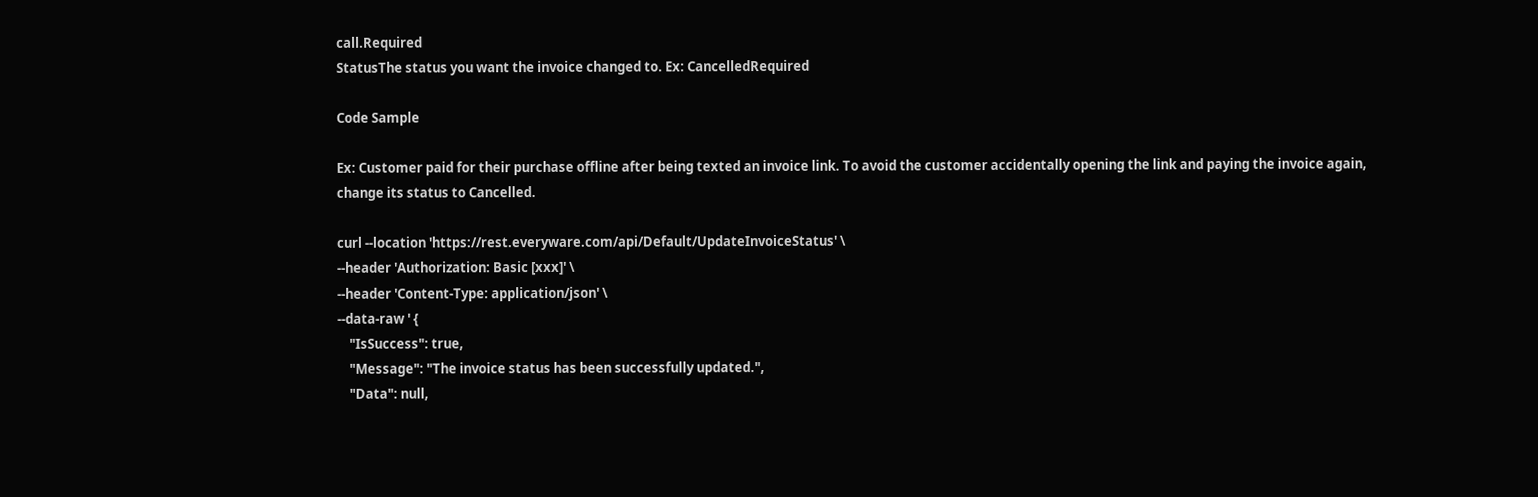call.Required
StatusThe status you want the invoice changed to. Ex: CancelledRequired

Code Sample

Ex: Customer paid for their purchase offline after being texted an invoice link. To avoid the customer accidentally opening the link and paying the invoice again, change its status to Cancelled.

curl --location 'https://rest.everyware.com/api/Default/UpdateInvoiceStatus' \
--header 'Authorization: Basic [xxx]' \
--header 'Content-Type: application/json' \
--data-raw ' {
    "IsSuccess": true,
    "Message": "The invoice status has been successfully updated.",
    "Data": null,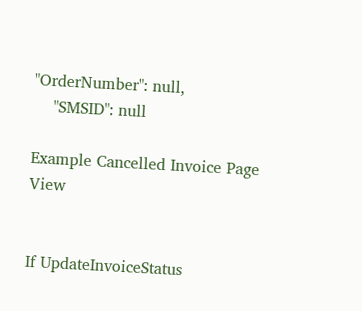"OrderNumber": null,
    "SMSID": null

Example Cancelled Invoice Page View


If UpdateInvoiceStatus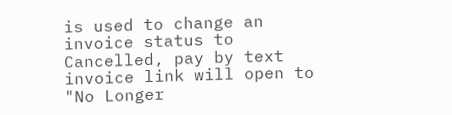is used to change an invoice status to Cancelled, pay by text invoice link will open to "No Longer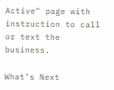Active" page with instruction to call or text the business.

What’s Next